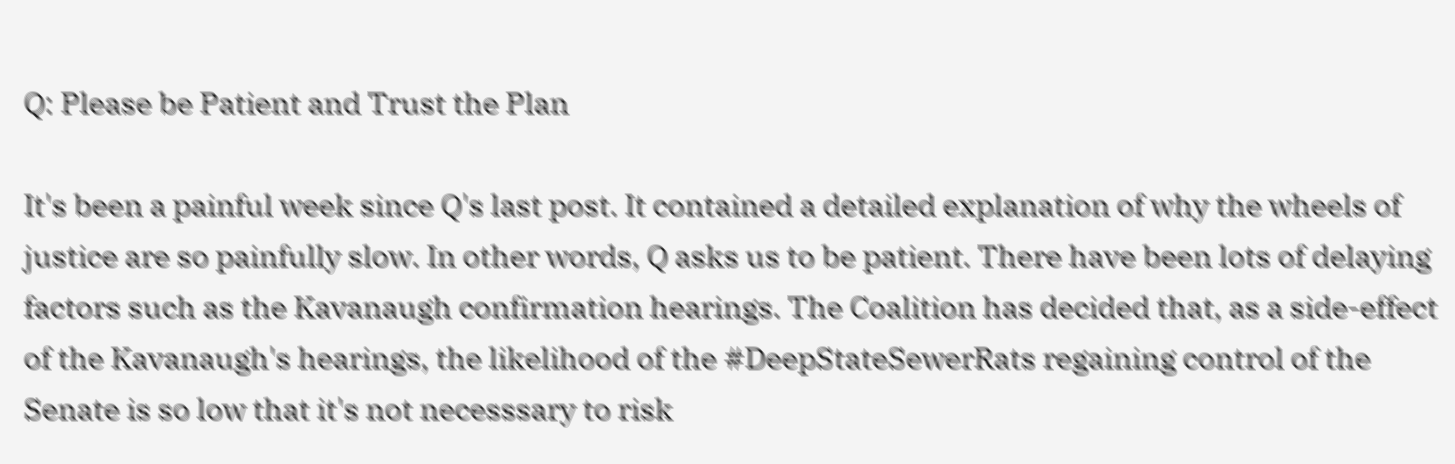Q: Please be Patient and Trust the Plan

It's been a painful week since Q's last post. It contained a detailed explanation of why the wheels of justice are so painfully slow. In other words, Q asks us to be patient. There have been lots of delaying factors such as the Kavanaugh confirmation hearings. The Coalition has decided that, as a side-effect of the Kavanaugh's hearings, the likelihood of the #DeepStateSewerRats regaining control of the Senate is so low that it's not necesssary to risk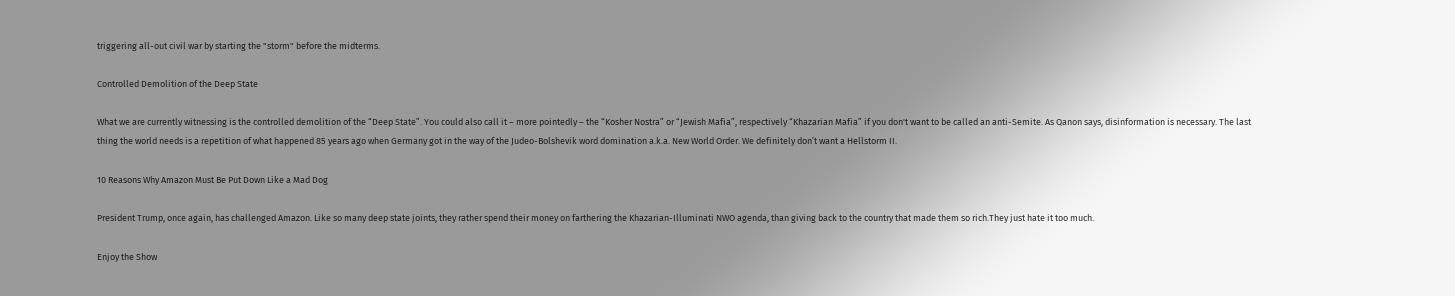triggering all-out civil war by starting the "storm" before the midterms.

Controlled Demolition of the Deep State

What we are currently witnessing is the controlled demolition of the “Deep State”. You could also call it – more pointedly – the “Kosher Nostra” or “Jewish Mafia”, respectively “Khazarian Mafia” if you don't want to be called an anti-Semite. As Qanon says, disinformation is necessary. The last thing the world needs is a repetition of what happened 85 years ago when Germany got in the way of the Judeo-Bolshevik word domination a.k.a. New World Order. We definitely don’t want a Hellstorm II.

10 Reasons Why Amazon Must Be Put Down Like a Mad Dog

President Trump, once again, has challenged Amazon. Like so many deep state joints, they rather spend their money on farthering the Khazarian-Illuminati NWO agenda, than giving back to the country that made them so rich.They just hate it too much.

Enjoy the Show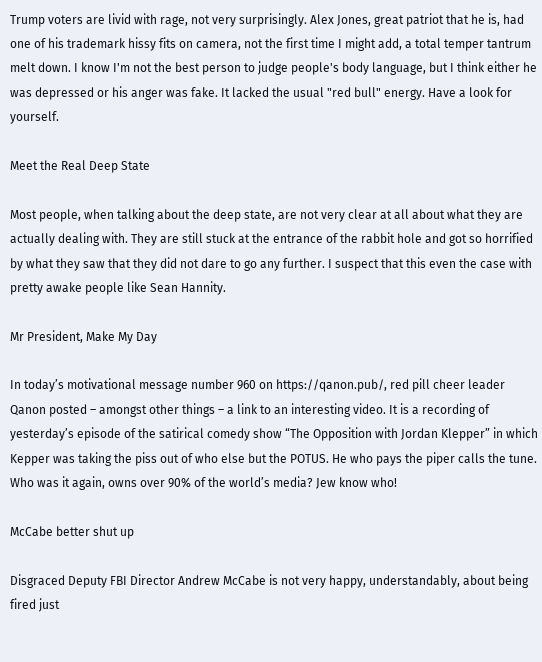Trump voters are livid with rage, not very surprisingly. Alex Jones, great patriot that he is, had one of his trademark hissy fits on camera, not the first time I might add, a total temper tantrum melt down. I know I'm not the best person to judge people's body language, but I think either he was depressed or his anger was fake. It lacked the usual "red bull" energy. Have a look for yourself.

Meet the Real Deep State

Most people, when talking about the deep state, are not very clear at all about what they are actually dealing with. They are still stuck at the entrance of the rabbit hole and got so horrified by what they saw that they did not dare to go any further. I suspect that this even the case with pretty awake people like Sean Hannity.

Mr President, Make My Day

In today’s motivational message number 960 on https://qanon.pub/, red pill cheer leader Qanon posted – amongst other things – a link to an interesting video. It is a recording of yesterday’s episode of the satirical comedy show “The Opposition with Jordan Klepper” in which Kepper was taking the piss out of who else but the POTUS. He who pays the piper calls the tune. Who was it again, owns over 90% of the world’s media? Jew know who!

McCabe better shut up

Disgraced Deputy FBI Director Andrew McCabe is not very happy, understandably, about being fired just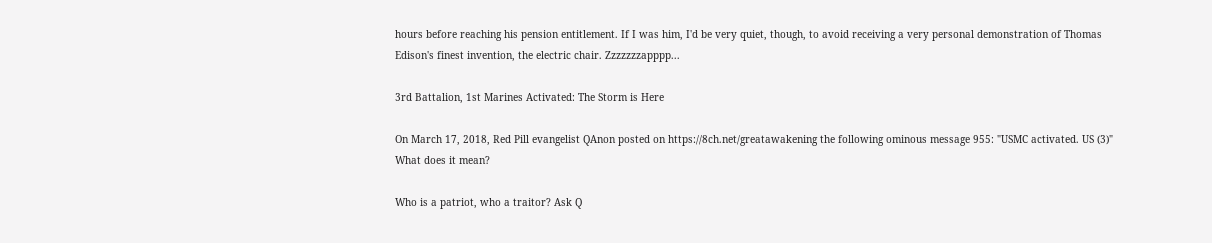hours before reaching his pension entitlement. If I was him, I'd be very quiet, though, to avoid receiving a very personal demonstration of Thomas Edison's finest invention, the electric chair. Zzzzzzzapppp...

3rd Battalion, 1st Marines Activated: The Storm is Here

On March 17, 2018, Red Pill evangelist QAnon posted on https://8ch.net/greatawakening the following ominous message 955: "USMC activated. US (3)" What does it mean?

Who is a patriot, who a traitor? Ask Q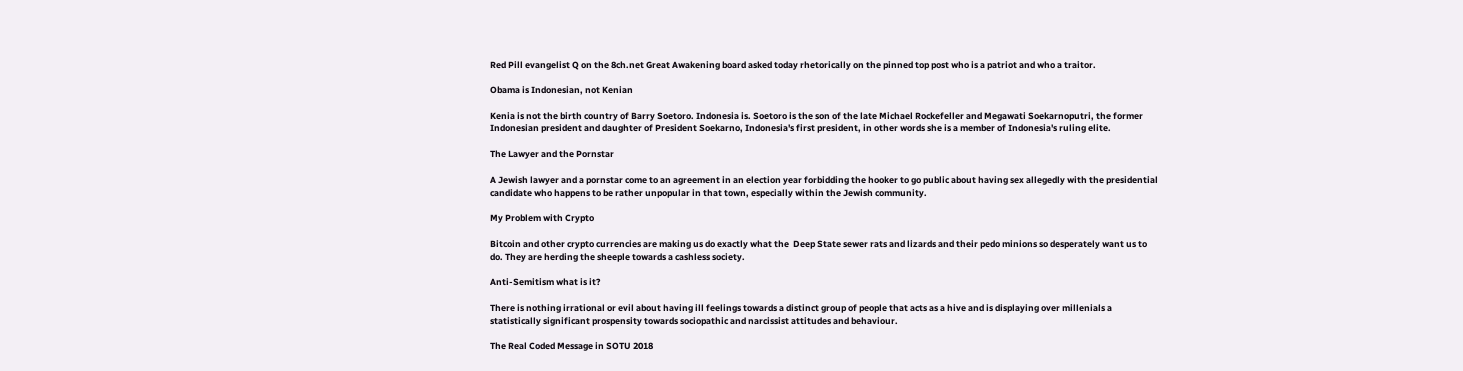Red Pill evangelist Q on the 8ch.net Great Awakening board asked today rhetorically on the pinned top post who is a patriot and who a traitor.

Obama is Indonesian, not Kenian

Kenia is not the birth country of Barry Soetoro. Indonesia is. Soetoro is the son of the late Michael Rockefeller and Megawati Soekarnoputri, the former Indonesian president and daughter of President Soekarno, Indonesia's first president, in other words she is a member of Indonesia's ruling elite.

The Lawyer and the Pornstar

A Jewish lawyer and a pornstar come to an agreement in an election year forbidding the hooker to go public about having sex allegedly with the presidential candidate who happens to be rather unpopular in that town, especially within the Jewish community.

My Problem with Crypto

Bitcoin and other crypto currencies are making us do exactly what the  Deep State sewer rats and lizards and their pedo minions so desperately want us to do. They are herding the sheeple towards a cashless society.

Anti-Semitism what is it?

There is nothing irrational or evil about having ill feelings towards a distinct group of people that acts as a hive and is displaying over millenials a statistically significant prospensity towards sociopathic and narcissist attitudes and behaviour.

The Real Coded Message in SOTU 2018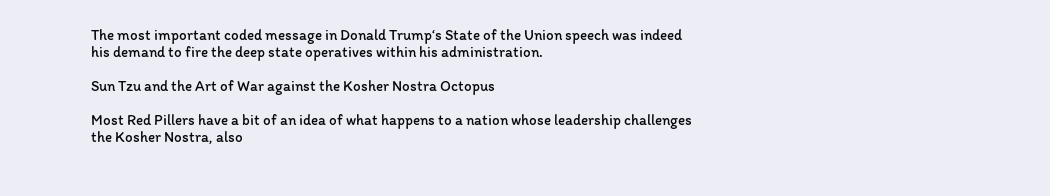The most important coded message in Donald Trump‘s State of the Union speech was indeed his demand to fire the deep state operatives within his administration.

Sun Tzu and the Art of War against the Kosher Nostra Octopus

Most Red Pillers have a bit of an idea of what happens to a nation whose leadership challenges the Kosher Nostra, also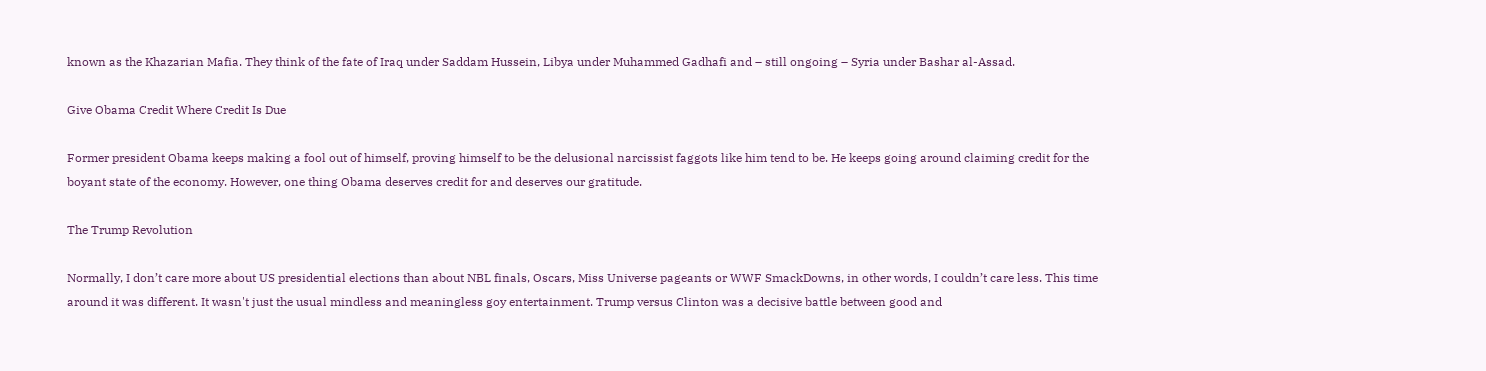known as the Khazarian Mafia. They think of the fate of Iraq under Saddam Hussein, Libya under Muhammed Gadhafi and – still ongoing – Syria under Bashar al-Assad.

Give Obama Credit Where Credit Is Due

Former president Obama keeps making a fool out of himself, proving himself to be the delusional narcissist faggots like him tend to be. He keeps going around claiming credit for the boyant state of the economy. However, one thing Obama deserves credit for and deserves our gratitude.

The Trump Revolution

Normally, I don’t care more about US presidential elections than about NBL finals, Oscars, Miss Universe pageants or WWF SmackDowns, in other words, I couldn’t care less. This time around it was different. It wasn't just the usual mindless and meaningless goy entertainment. Trump versus Clinton was a decisive battle between good and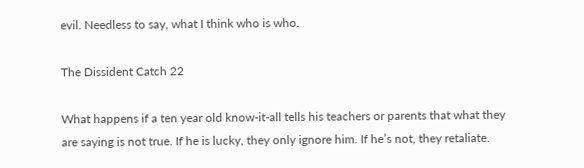evil. Needless to say, what I think who is who.

The Dissident Catch 22

What happens if a ten year old know-it-all tells his teachers or parents that what they are saying is not true. If he is lucky, they only ignore him. If he’s not, they retaliate.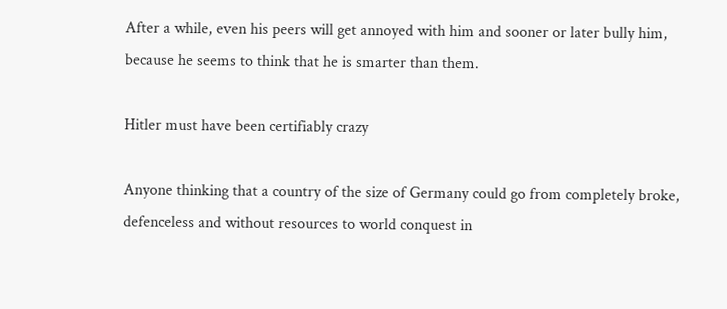After a while, even his peers will get annoyed with him and sooner or later bully him, because he seems to think that he is smarter than them.

Hitler must have been certifiably crazy

Anyone thinking that a country of the size of Germany could go from completely broke, defenceless and without resources to world conquest in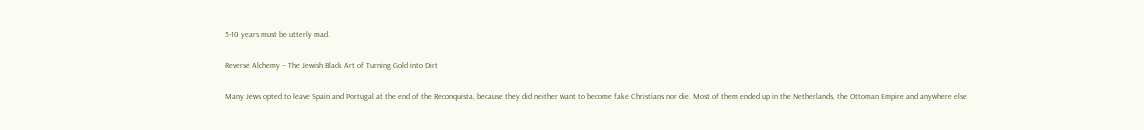5-10 years must be utterly mad.

Reverse Alchemy – The Jewish Black Art of Turning Gold into Dirt

Many Jews opted to leave Spain and Portugal at the end of the Reconquista, because they did neither want to become fake Christians nor die. Most of them ended up in the Netherlands, the Ottoman Empire and anywhere else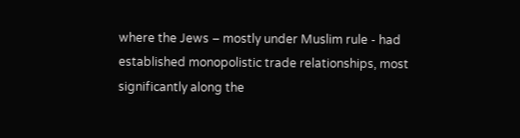where the Jews – mostly under Muslim rule - had established monopolistic trade relationships, most significantly along the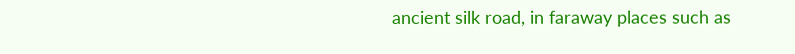ancient silk road, in faraway places such as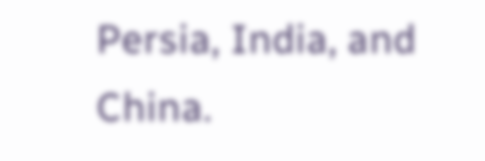Persia, India, and China.